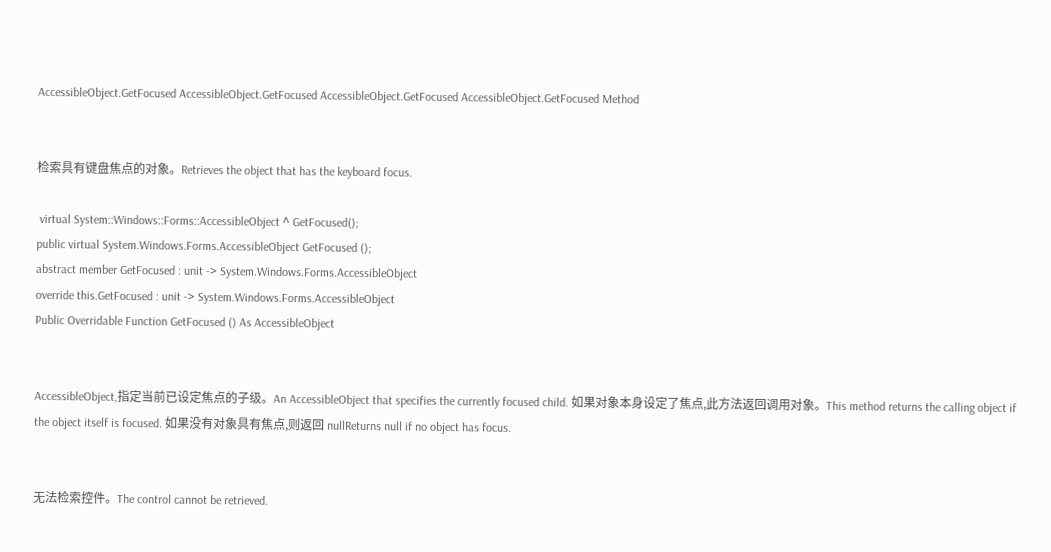AccessibleObject.GetFocused AccessibleObject.GetFocused AccessibleObject.GetFocused AccessibleObject.GetFocused Method


检索具有键盘焦点的对象。Retrieves the object that has the keyboard focus.

 virtual System::Windows::Forms::AccessibleObject ^ GetFocused();
public virtual System.Windows.Forms.AccessibleObject GetFocused ();
abstract member GetFocused : unit -> System.Windows.Forms.AccessibleObject
override this.GetFocused : unit -> System.Windows.Forms.AccessibleObject
Public Overridable Function GetFocused () As AccessibleObject


AccessibleObject,指定当前已设定焦点的子级。An AccessibleObject that specifies the currently focused child. 如果对象本身设定了焦点,此方法返回调用对象。This method returns the calling object if the object itself is focused. 如果没有对象具有焦点,则返回 nullReturns null if no object has focus.


无法检索控件。The control cannot be retrieved.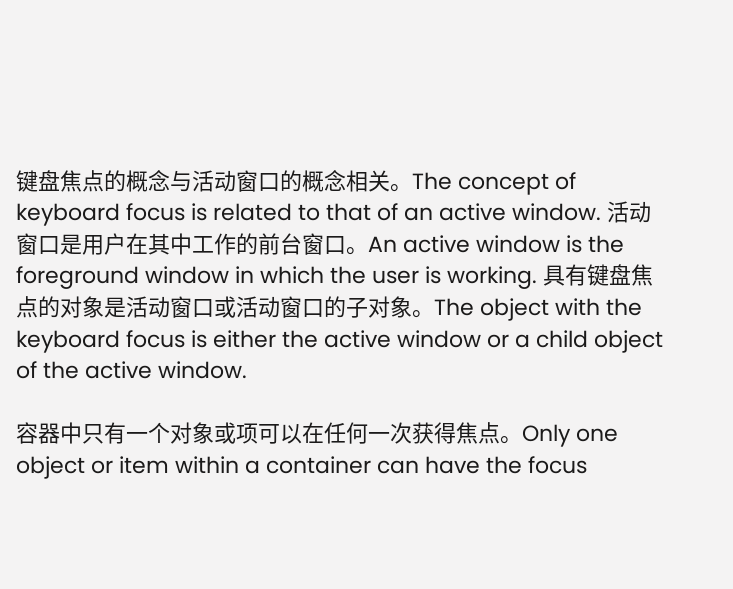键盘焦点的概念与活动窗口的概念相关。The concept of keyboard focus is related to that of an active window. 活动窗口是用户在其中工作的前台窗口。An active window is the foreground window in which the user is working. 具有键盘焦点的对象是活动窗口或活动窗口的子对象。The object with the keyboard focus is either the active window or a child object of the active window.

容器中只有一个对象或项可以在任何一次获得焦点。Only one object or item within a container can have the focus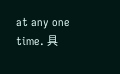at any one time. 具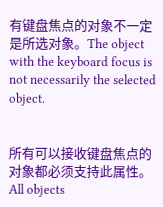有键盘焦点的对象不一定是所选对象。The object with the keyboard focus is not necessarily the selected object.


所有可以接收键盘焦点的对象都必须支持此属性。All objects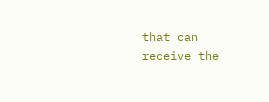that can receive the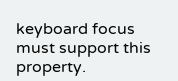keyboard focus must support this property.